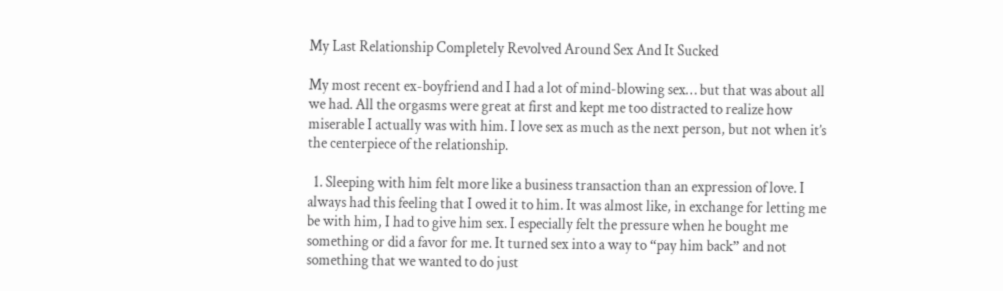My Last Relationship Completely Revolved Around Sex And It Sucked

My most recent ex-boyfriend and I had a lot of mind-blowing sex… but that was about all we had. All the orgasms were great at first and kept me too distracted to realize how miserable I actually was with him. I love sex as much as the next person, but not when it’s the centerpiece of the relationship.

  1. Sleeping with him felt more like a business transaction than an expression of love. I always had this feeling that I owed it to him. It was almost like, in exchange for letting me be with him, I had to give him sex. I especially felt the pressure when he bought me something or did a favor for me. It turned sex into a way to “pay him back” and not something that we wanted to do just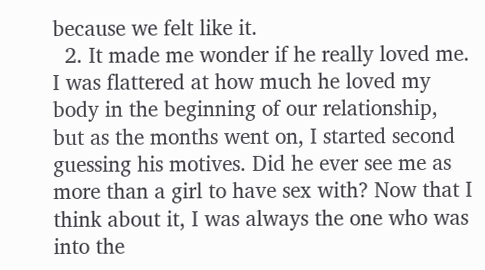because we felt like it.
  2. It made me wonder if he really loved me. I was flattered at how much he loved my body in the beginning of our relationship, but as the months went on, I started second guessing his motives. Did he ever see me as more than a girl to have sex with? Now that I think about it, I was always the one who was into the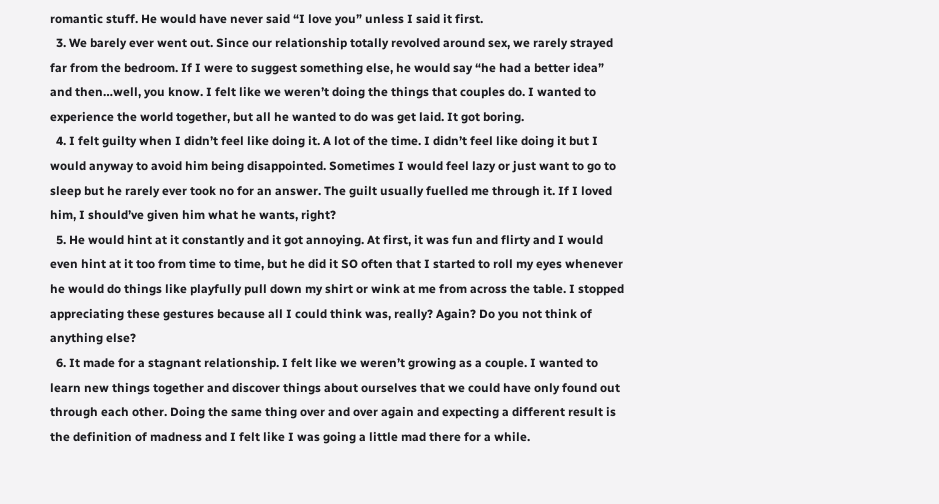romantic stuff. He would have never said “I love you” unless I said it first.
  3. We barely ever went out. Since our relationship totally revolved around sex, we rarely strayed far from the bedroom. If I were to suggest something else, he would say “he had a better idea” and then…well, you know. I felt like we weren’t doing the things that couples do. I wanted to experience the world together, but all he wanted to do was get laid. It got boring.
  4. I felt guilty when I didn’t feel like doing it. A lot of the time. I didn’t feel like doing it but I would anyway to avoid him being disappointed. Sometimes I would feel lazy or just want to go to sleep but he rarely ever took no for an answer. The guilt usually fuelled me through it. If I loved him, I should’ve given him what he wants, right?
  5. He would hint at it constantly and it got annoying. At first, it was fun and flirty and I would even hint at it too from time to time, but he did it SO often that I started to roll my eyes whenever he would do things like playfully pull down my shirt or wink at me from across the table. I stopped appreciating these gestures because all I could think was, really? Again? Do you not think of anything else?
  6. It made for a stagnant relationship. I felt like we weren’t growing as a couple. I wanted to learn new things together and discover things about ourselves that we could have only found out through each other. Doing the same thing over and over again and expecting a different result is the definition of madness and I felt like I was going a little mad there for a while.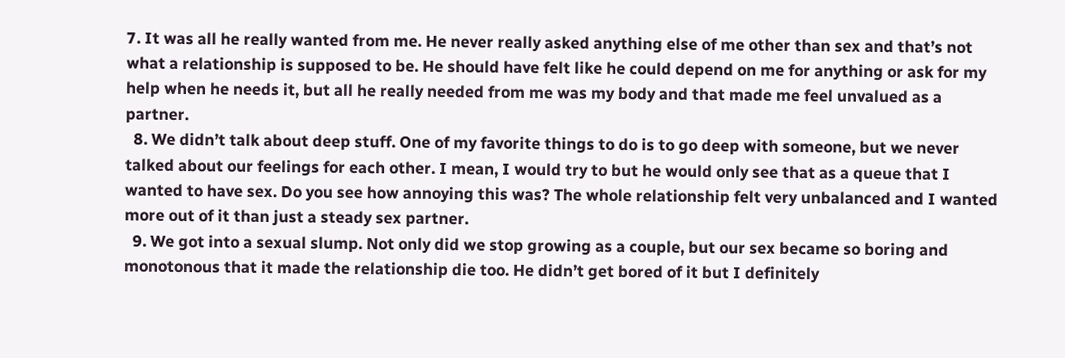7. It was all he really wanted from me. He never really asked anything else of me other than sex and that’s not what a relationship is supposed to be. He should have felt like he could depend on me for anything or ask for my help when he needs it, but all he really needed from me was my body and that made me feel unvalued as a partner.
  8. We didn’t talk about deep stuff. One of my favorite things to do is to go deep with someone, but we never talked about our feelings for each other. I mean, I would try to but he would only see that as a queue that I wanted to have sex. Do you see how annoying this was? The whole relationship felt very unbalanced and I wanted more out of it than just a steady sex partner.
  9. We got into a sexual slump. Not only did we stop growing as a couple, but our sex became so boring and monotonous that it made the relationship die too. He didn’t get bored of it but I definitely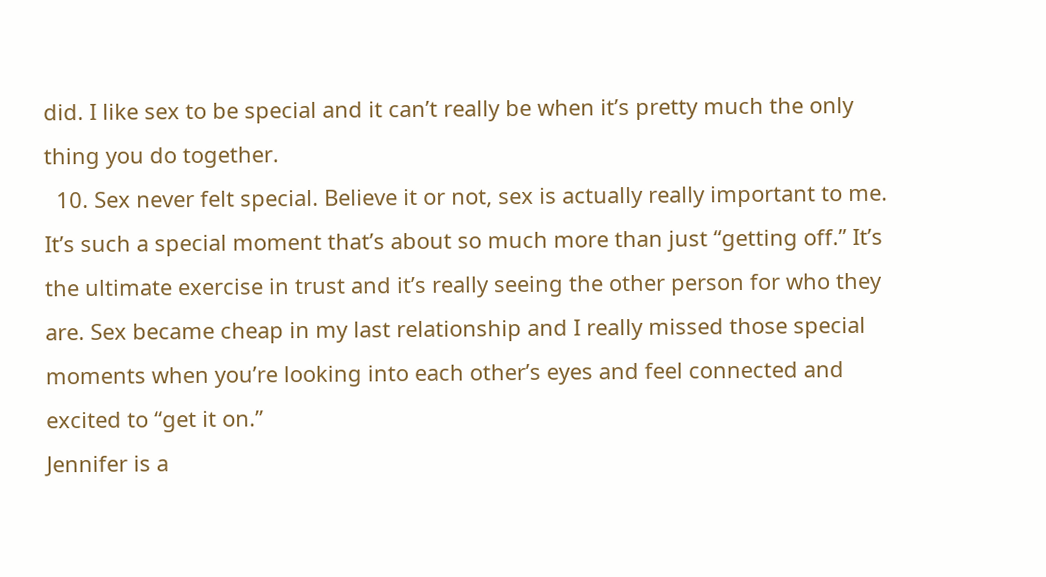did. I like sex to be special and it can’t really be when it’s pretty much the only thing you do together.
  10. Sex never felt special. Believe it or not, sex is actually really important to me. It’s such a special moment that’s about so much more than just “getting off.” It’s the ultimate exercise in trust and it’s really seeing the other person for who they are. Sex became cheap in my last relationship and I really missed those special moments when you’re looking into each other’s eyes and feel connected and excited to “get it on.”
Jennifer is a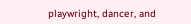playwright, dancer, and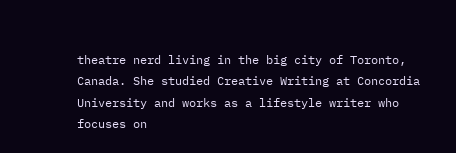theatre nerd living in the big city of Toronto, Canada. She studied Creative Writing at Concordia University and works as a lifestyle writer who focuses on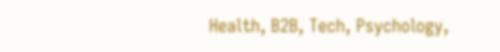Health, B2B, Tech, Psychology,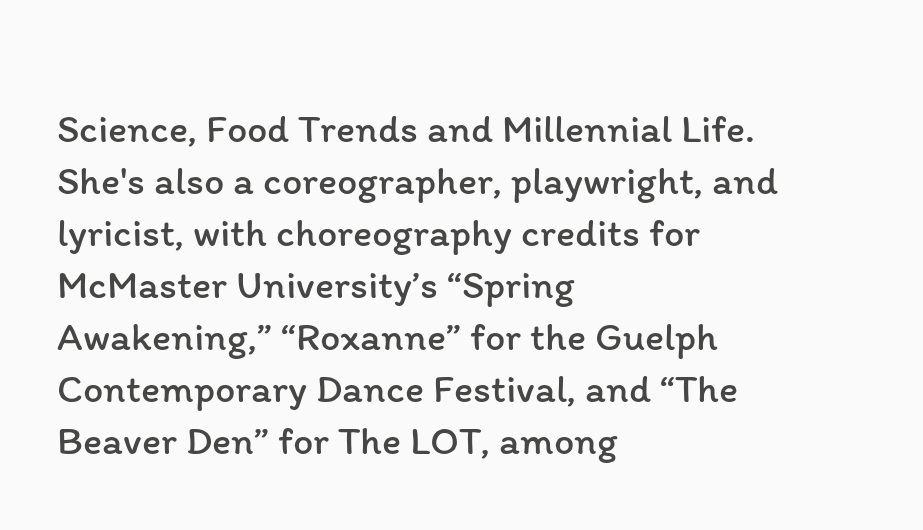Science, Food Trends and Millennial Life. She's also a coreographer, playwright, and lyricist, with choreography credits for McMaster University’s “Spring Awakening,” “Roxanne” for the Guelph Contemporary Dance Festival, and “The Beaver Den” for The LOT, among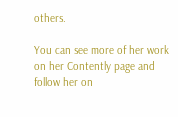others.

You can see more of her work on her Contently page and follow her on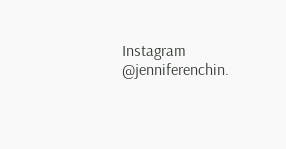Instagram @jenniferenchin.